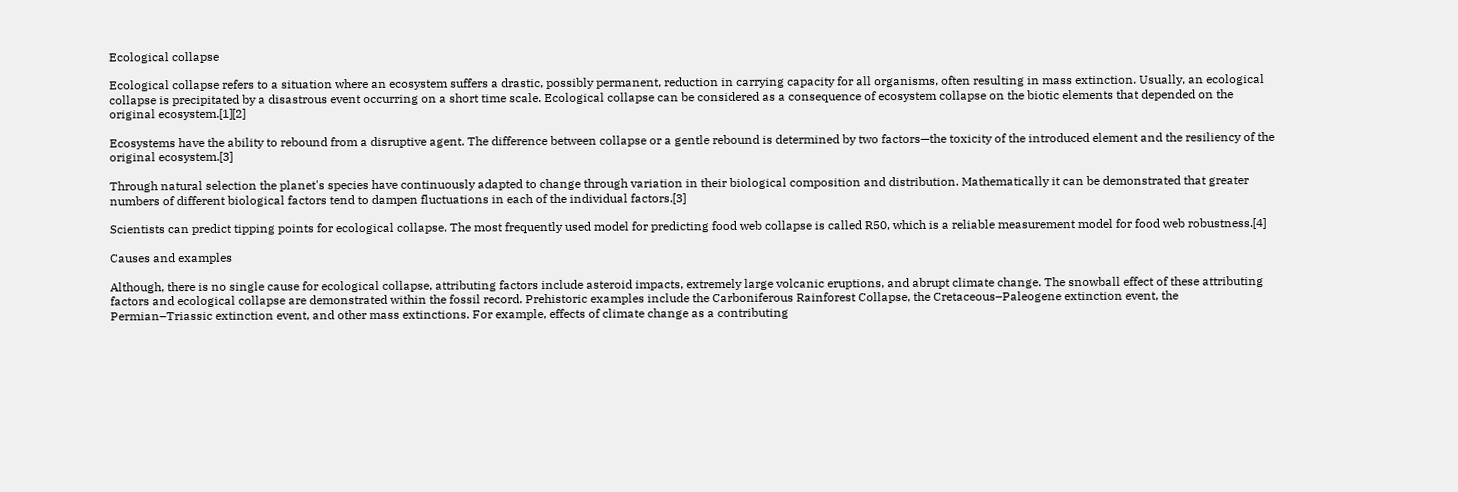Ecological collapse

Ecological collapse refers to a situation where an ecosystem suffers a drastic, possibly permanent, reduction in carrying capacity for all organisms, often resulting in mass extinction. Usually, an ecological collapse is precipitated by a disastrous event occurring on a short time scale. Ecological collapse can be considered as a consequence of ecosystem collapse on the biotic elements that depended on the original ecosystem.[1][2]

Ecosystems have the ability to rebound from a disruptive agent. The difference between collapse or a gentle rebound is determined by two factors—the toxicity of the introduced element and the resiliency of the original ecosystem.[3]

Through natural selection the planet's species have continuously adapted to change through variation in their biological composition and distribution. Mathematically it can be demonstrated that greater numbers of different biological factors tend to dampen fluctuations in each of the individual factors.[3]

Scientists can predict tipping points for ecological collapse. The most frequently used model for predicting food web collapse is called R50, which is a reliable measurement model for food web robustness.[4]

Causes and examples

Although, there is no single cause for ecological collapse, attributing factors include asteroid impacts, extremely large volcanic eruptions, and abrupt climate change. The snowball effect of these attributing factors and ecological collapse are demonstrated within the fossil record. Prehistoric examples include the Carboniferous Rainforest Collapse, the Cretaceous–Paleogene extinction event, the Permian–Triassic extinction event, and other mass extinctions. For example, effects of climate change as a contributing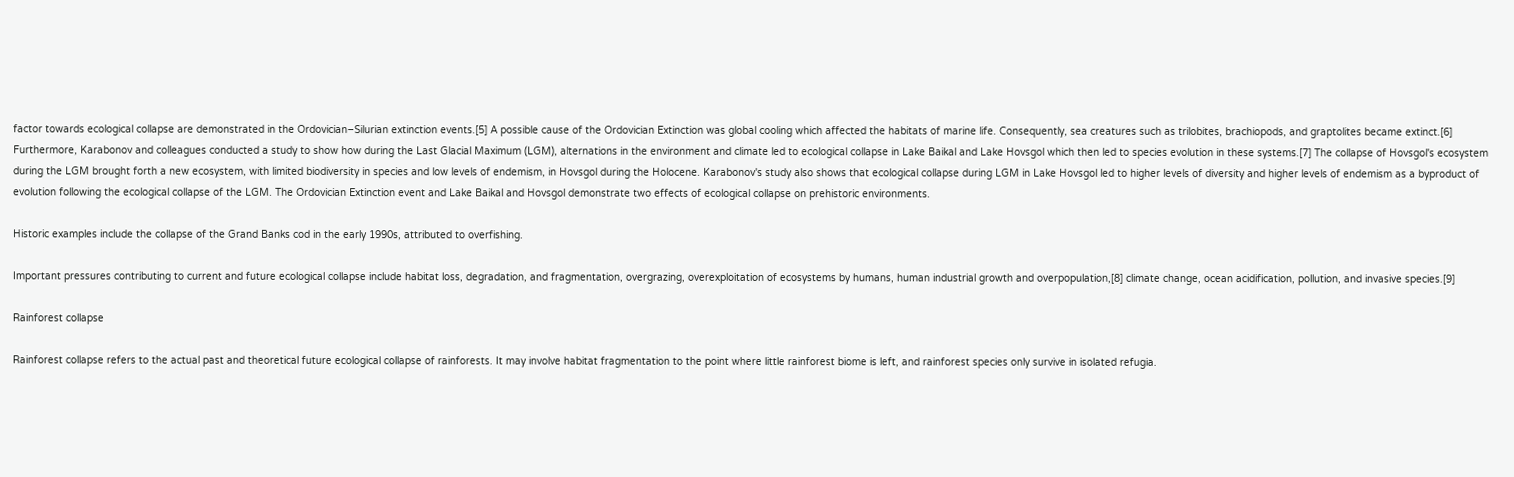factor towards ecological collapse are demonstrated in the Ordovician–Silurian extinction events.[5] A possible cause of the Ordovician Extinction was global cooling which affected the habitats of marine life. Consequently, sea creatures such as trilobites, brachiopods, and graptolites became extinct.[6] Furthermore, Karabonov and colleagues conducted a study to show how during the Last Glacial Maximum (LGM), alternations in the environment and climate led to ecological collapse in Lake Baikal and Lake Hovsgol which then led to species evolution in these systems.[7] The collapse of Hovsgol's ecosystem during the LGM brought forth a new ecosystem, with limited biodiversity in species and low levels of endemism, in Hovsgol during the Holocene. Karabonov's study also shows that ecological collapse during LGM in Lake Hovsgol led to higher levels of diversity and higher levels of endemism as a byproduct of evolution following the ecological collapse of the LGM. The Ordovician Extinction event and Lake Baikal and Hovsgol demonstrate two effects of ecological collapse on prehistoric environments.

Historic examples include the collapse of the Grand Banks cod in the early 1990s, attributed to overfishing.

Important pressures contributing to current and future ecological collapse include habitat loss, degradation, and fragmentation, overgrazing, overexploitation of ecosystems by humans, human industrial growth and overpopulation,[8] climate change, ocean acidification, pollution, and invasive species.[9]

Rainforest collapse

Rainforest collapse refers to the actual past and theoretical future ecological collapse of rainforests. It may involve habitat fragmentation to the point where little rainforest biome is left, and rainforest species only survive in isolated refugia.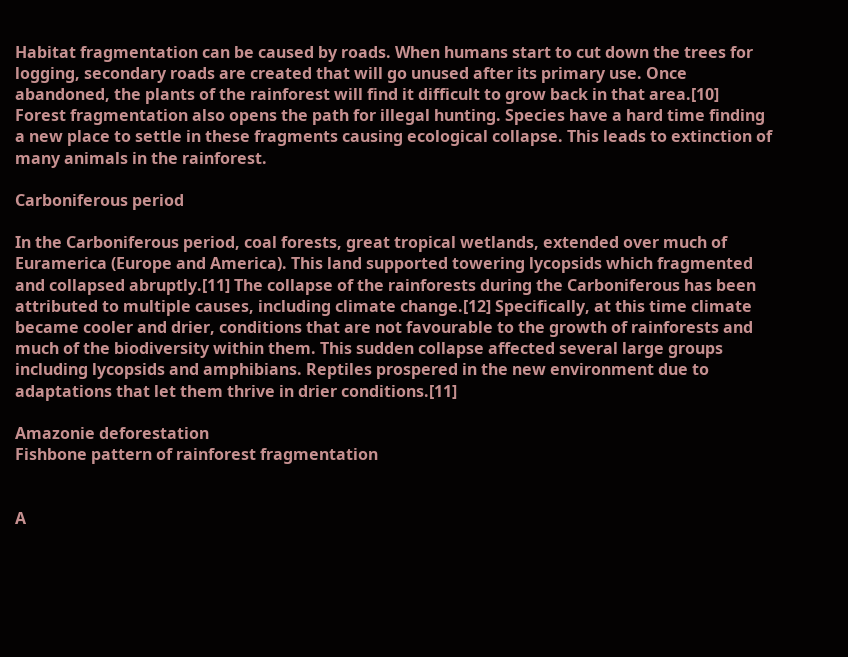Habitat fragmentation can be caused by roads. When humans start to cut down the trees for logging, secondary roads are created that will go unused after its primary use. Once abandoned, the plants of the rainforest will find it difficult to grow back in that area.[10] Forest fragmentation also opens the path for illegal hunting. Species have a hard time finding a new place to settle in these fragments causing ecological collapse. This leads to extinction of many animals in the rainforest.

Carboniferous period

In the Carboniferous period, coal forests, great tropical wetlands, extended over much of Euramerica (Europe and America). This land supported towering lycopsids which fragmented and collapsed abruptly.[11] The collapse of the rainforests during the Carboniferous has been attributed to multiple causes, including climate change.[12] Specifically, at this time climate became cooler and drier, conditions that are not favourable to the growth of rainforests and much of the biodiversity within them. This sudden collapse affected several large groups including lycopsids and amphibians. Reptiles prospered in the new environment due to adaptations that let them thrive in drier conditions.[11]

Amazonie deforestation
Fishbone pattern of rainforest fragmentation


A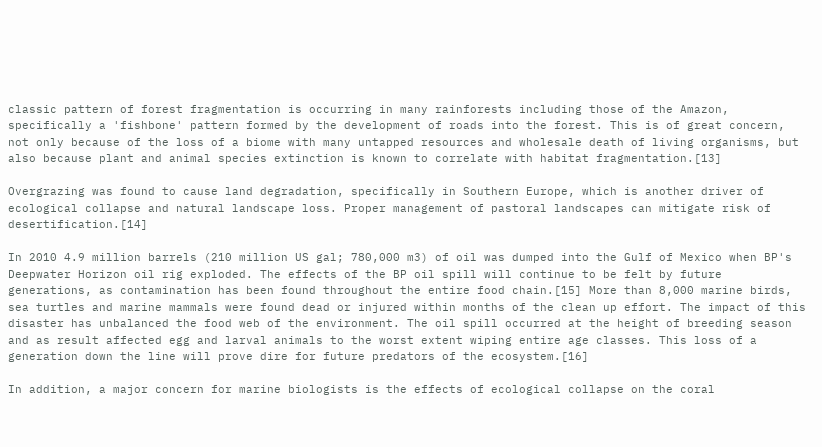classic pattern of forest fragmentation is occurring in many rainforests including those of the Amazon, specifically a 'fishbone' pattern formed by the development of roads into the forest. This is of great concern, not only because of the loss of a biome with many untapped resources and wholesale death of living organisms, but also because plant and animal species extinction is known to correlate with habitat fragmentation.[13]

Overgrazing was found to cause land degradation, specifically in Southern Europe, which is another driver of ecological collapse and natural landscape loss. Proper management of pastoral landscapes can mitigate risk of desertification.[14]

In 2010 4.9 million barrels (210 million US gal; 780,000 m3) of oil was dumped into the Gulf of Mexico when BP's Deepwater Horizon oil rig exploded. The effects of the BP oil spill will continue to be felt by future generations, as contamination has been found throughout the entire food chain.[15] More than 8,000 marine birds, sea turtles and marine mammals were found dead or injured within months of the clean up effort. The impact of this disaster has unbalanced the food web of the environment. The oil spill occurred at the height of breeding season and as result affected egg and larval animals to the worst extent wiping entire age classes. This loss of a generation down the line will prove dire for future predators of the ecosystem.[16]

In addition, a major concern for marine biologists is the effects of ecological collapse on the coral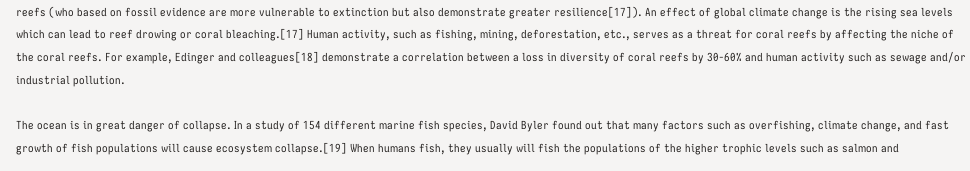reefs (who based on fossil evidence are more vulnerable to extinction but also demonstrate greater resilience[17]). An effect of global climate change is the rising sea levels which can lead to reef drowing or coral bleaching.[17] Human activity, such as fishing, mining, deforestation, etc., serves as a threat for coral reefs by affecting the niche of the coral reefs. For example, Edinger and colleagues[18] demonstrate a correlation between a loss in diversity of coral reefs by 30-60% and human activity such as sewage and/or industrial pollution.

The ocean is in great danger of collapse. In a study of 154 different marine fish species, David Byler found out that many factors such as overfishing, climate change, and fast growth of fish populations will cause ecosystem collapse.[19] When humans fish, they usually will fish the populations of the higher trophic levels such as salmon and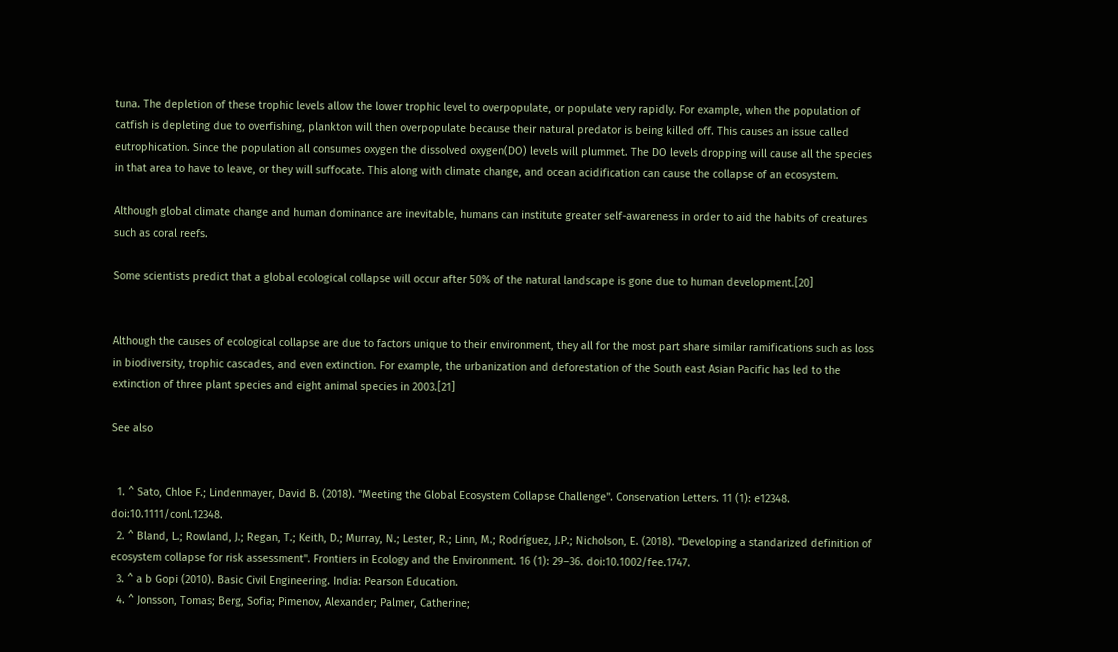tuna. The depletion of these trophic levels allow the lower trophic level to overpopulate, or populate very rapidly. For example, when the population of catfish is depleting due to overfishing, plankton will then overpopulate because their natural predator is being killed off. This causes an issue called eutrophication. Since the population all consumes oxygen the dissolved oxygen(DO) levels will plummet. The DO levels dropping will cause all the species in that area to have to leave, or they will suffocate. This along with climate change, and ocean acidification can cause the collapse of an ecosystem.

Although global climate change and human dominance are inevitable, humans can institute greater self-awareness in order to aid the habits of creatures such as coral reefs.

Some scientists predict that a global ecological collapse will occur after 50% of the natural landscape is gone due to human development.[20]


Although the causes of ecological collapse are due to factors unique to their environment, they all for the most part share similar ramifications such as loss in biodiversity, trophic cascades, and even extinction. For example, the urbanization and deforestation of the South east Asian Pacific has led to the extinction of three plant species and eight animal species in 2003.[21]

See also


  1. ^ Sato, Chloe F.; Lindenmayer, David B. (2018). "Meeting the Global Ecosystem Collapse Challenge". Conservation Letters. 11 (1): e12348. doi:10.1111/conl.12348.
  2. ^ Bland, L.; Rowland, J.; Regan, T.; Keith, D.; Murray, N.; Lester, R.; Linn, M.; Rodríguez, J.P.; Nicholson, E. (2018). "Developing a standarized definition of ecosystem collapse for risk assessment". Frontiers in Ecology and the Environment. 16 (1): 29–36. doi:10.1002/fee.1747.
  3. ^ a b Gopi (2010). Basic Civil Engineering. India: Pearson Education.
  4. ^ Jonsson, Tomas; Berg, Sofia; Pimenov, Alexander; Palmer, Catherine;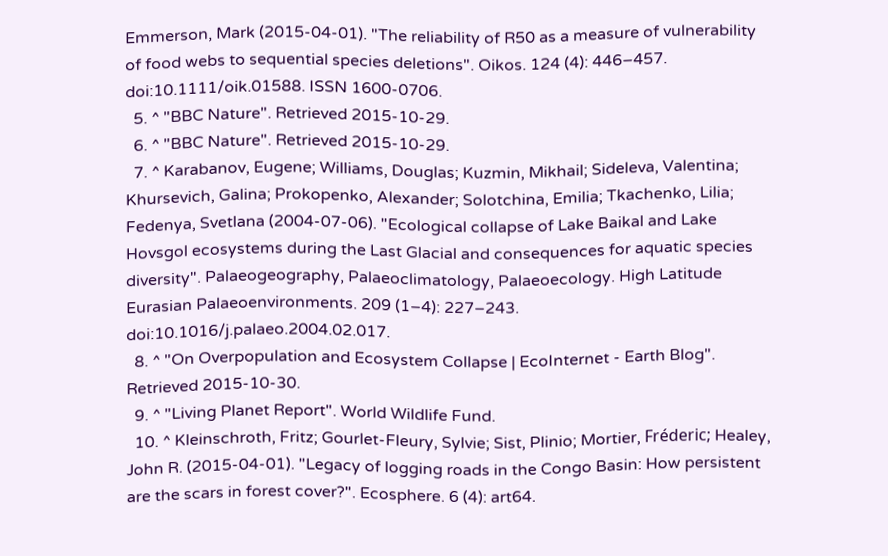Emmerson, Mark (2015-04-01). "The reliability of R50 as a measure of vulnerability of food webs to sequential species deletions". Oikos. 124 (4): 446–457. doi:10.1111/oik.01588. ISSN 1600-0706.
  5. ^ "BBC Nature". Retrieved 2015-10-29.
  6. ^ "BBC Nature". Retrieved 2015-10-29.
  7. ^ Karabanov, Eugene; Williams, Douglas; Kuzmin, Mikhail; Sideleva, Valentina; Khursevich, Galina; Prokopenko, Alexander; Solotchina, Emilia; Tkachenko, Lilia; Fedenya, Svetlana (2004-07-06). "Ecological collapse of Lake Baikal and Lake Hovsgol ecosystems during the Last Glacial and consequences for aquatic species diversity". Palaeogeography, Palaeoclimatology, Palaeoecology. High Latitude Eurasian Palaeoenvironments. 209 (1–4): 227–243. doi:10.1016/j.palaeo.2004.02.017.
  8. ^ "On Overpopulation and Ecosystem Collapse | EcoInternet - Earth Blog". Retrieved 2015-10-30.
  9. ^ "Living Planet Report". World Wildlife Fund.
  10. ^ Kleinschroth, Fritz; Gourlet-Fleury, Sylvie; Sist, Plinio; Mortier, Fréderic; Healey, John R. (2015-04-01). "Legacy of logging roads in the Congo Basin: How persistent are the scars in forest cover?". Ecosphere. 6 (4): art64.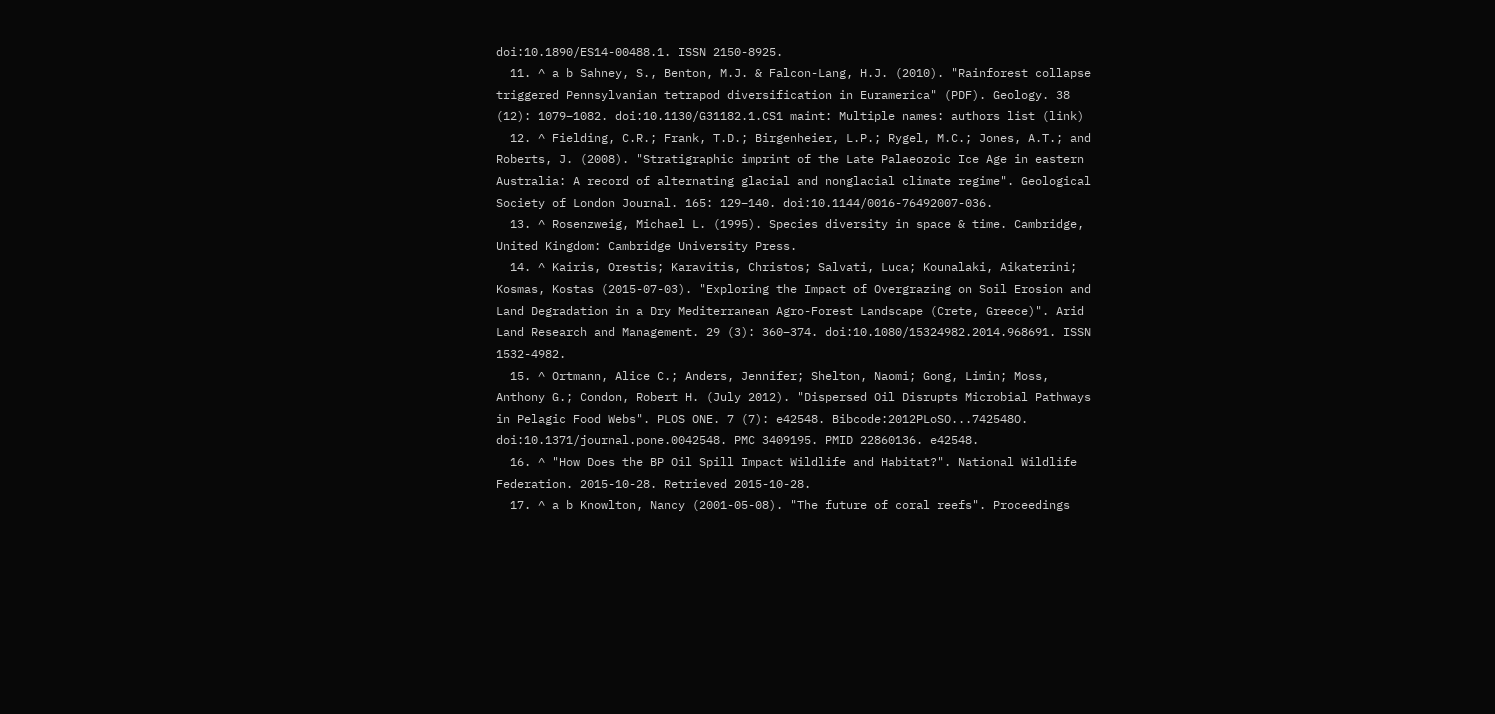doi:10.1890/ES14-00488.1. ISSN 2150-8925.
  11. ^ a b Sahney, S., Benton, M.J. & Falcon-Lang, H.J. (2010). "Rainforest collapse triggered Pennsylvanian tetrapod diversification in Euramerica" (PDF). Geology. 38 (12): 1079–1082. doi:10.1130/G31182.1.CS1 maint: Multiple names: authors list (link)
  12. ^ Fielding, C.R.; Frank, T.D.; Birgenheier, L.P.; Rygel, M.C.; Jones, A.T.; and Roberts, J. (2008). "Stratigraphic imprint of the Late Palaeozoic Ice Age in eastern Australia: A record of alternating glacial and nonglacial climate regime". Geological Society of London Journal. 165: 129–140. doi:10.1144/0016-76492007-036.
  13. ^ Rosenzweig, Michael L. (1995). Species diversity in space & time. Cambridge, United Kingdom: Cambridge University Press.
  14. ^ Kairis, Orestis; Karavitis, Christos; Salvati, Luca; Kounalaki, Aikaterini; Kosmas, Kostas (2015-07-03). "Exploring the Impact of Overgrazing on Soil Erosion and Land Degradation in a Dry Mediterranean Agro-Forest Landscape (Crete, Greece)". Arid Land Research and Management. 29 (3): 360–374. doi:10.1080/15324982.2014.968691. ISSN 1532-4982.
  15. ^ Ortmann, Alice C.; Anders, Jennifer; Shelton, Naomi; Gong, Limin; Moss, Anthony G.; Condon, Robert H. (July 2012). "Dispersed Oil Disrupts Microbial Pathways in Pelagic Food Webs". PLOS ONE. 7 (7): e42548. Bibcode:2012PLoSO...742548O. doi:10.1371/journal.pone.0042548. PMC 3409195. PMID 22860136. e42548.
  16. ^ "How Does the BP Oil Spill Impact Wildlife and Habitat?". National Wildlife Federation. 2015-10-28. Retrieved 2015-10-28.
  17. ^ a b Knowlton, Nancy (2001-05-08). "The future of coral reefs". Proceedings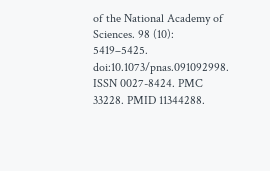of the National Academy of Sciences. 98 (10): 5419–5425. doi:10.1073/pnas.091092998. ISSN 0027-8424. PMC 33228. PMID 11344288.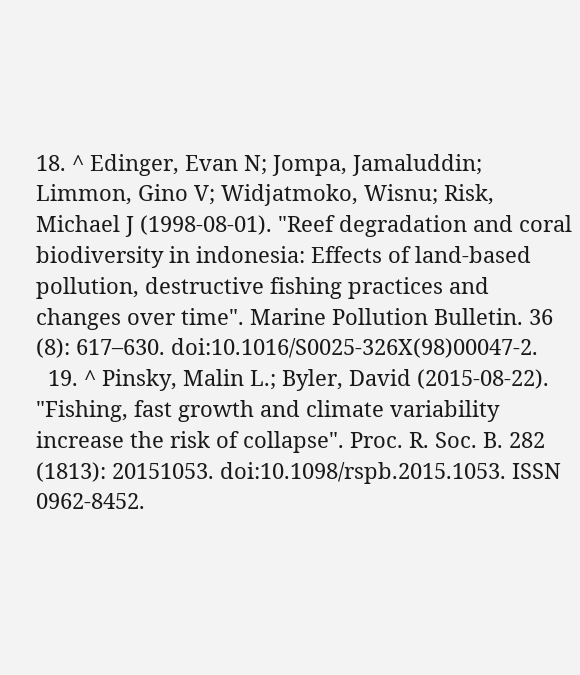18. ^ Edinger, Evan N; Jompa, Jamaluddin; Limmon, Gino V; Widjatmoko, Wisnu; Risk, Michael J (1998-08-01). "Reef degradation and coral biodiversity in indonesia: Effects of land-based pollution, destructive fishing practices and changes over time". Marine Pollution Bulletin. 36 (8): 617–630. doi:10.1016/S0025-326X(98)00047-2.
  19. ^ Pinsky, Malin L.; Byler, David (2015-08-22). "Fishing, fast growth and climate variability increase the risk of collapse". Proc. R. Soc. B. 282 (1813): 20151053. doi:10.1098/rspb.2015.1053. ISSN 0962-8452.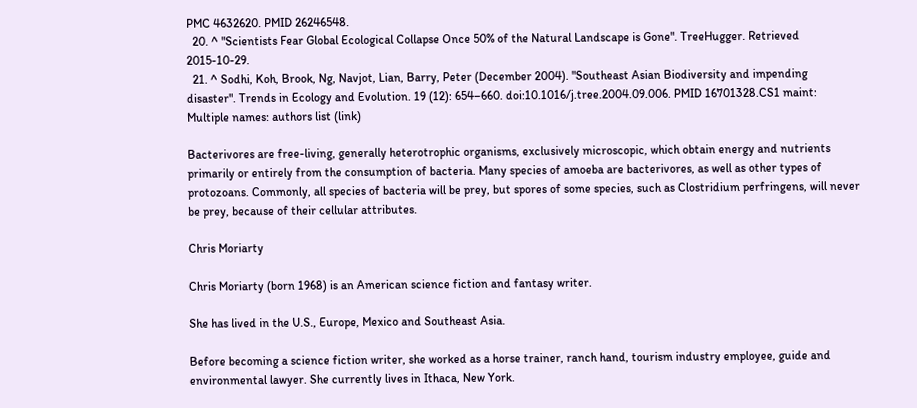PMC 4632620. PMID 26246548.
  20. ^ "Scientists Fear Global Ecological Collapse Once 50% of the Natural Landscape is Gone". TreeHugger. Retrieved 2015-10-29.
  21. ^ Sodhi, Koh, Brook, Ng, Navjot, Lian, Barry, Peter (December 2004). "Southeast Asian Biodiversity and impending disaster". Trends in Ecology and Evolution. 19 (12): 654–660. doi:10.1016/j.tree.2004.09.006. PMID 16701328.CS1 maint: Multiple names: authors list (link)

Bacterivores are free-living, generally heterotrophic organisms, exclusively microscopic, which obtain energy and nutrients primarily or entirely from the consumption of bacteria. Many species of amoeba are bacterivores, as well as other types of protozoans. Commonly, all species of bacteria will be prey, but spores of some species, such as Clostridium perfringens, will never be prey, because of their cellular attributes.

Chris Moriarty

Chris Moriarty (born 1968) is an American science fiction and fantasy writer.

She has lived in the U.S., Europe, Mexico and Southeast Asia.

Before becoming a science fiction writer, she worked as a horse trainer, ranch hand, tourism industry employee, guide and environmental lawyer. She currently lives in Ithaca, New York.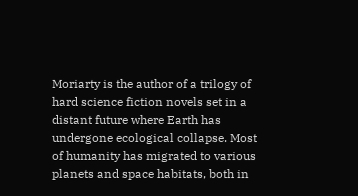Moriarty is the author of a trilogy of hard science fiction novels set in a distant future where Earth has undergone ecological collapse. Most of humanity has migrated to various planets and space habitats, both in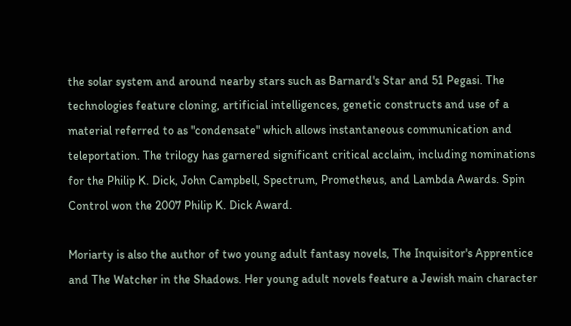the solar system and around nearby stars such as Barnard's Star and 51 Pegasi. The technologies feature cloning, artificial intelligences, genetic constructs and use of a material referred to as "condensate" which allows instantaneous communication and teleportation. The trilogy has garnered significant critical acclaim, including nominations for the Philip K. Dick, John Campbell, Spectrum, Prometheus, and Lambda Awards. Spin Control won the 2007 Philip K. Dick Award.

Moriarty is also the author of two young adult fantasy novels, The Inquisitor's Apprentice and The Watcher in the Shadows. Her young adult novels feature a Jewish main character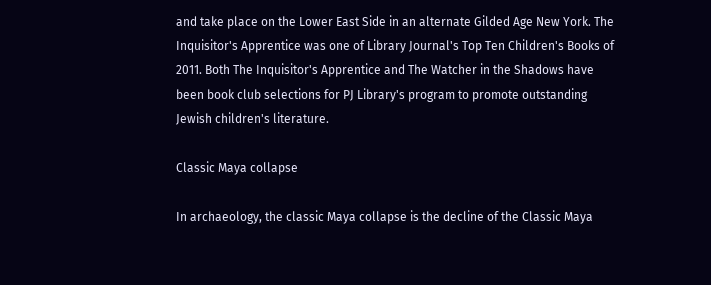and take place on the Lower East Side in an alternate Gilded Age New York. The Inquisitor's Apprentice was one of Library Journal's Top Ten Children's Books of 2011. Both The Inquisitor's Apprentice and The Watcher in the Shadows have been book club selections for PJ Library's program to promote outstanding Jewish children's literature.

Classic Maya collapse

In archaeology, the classic Maya collapse is the decline of the Classic Maya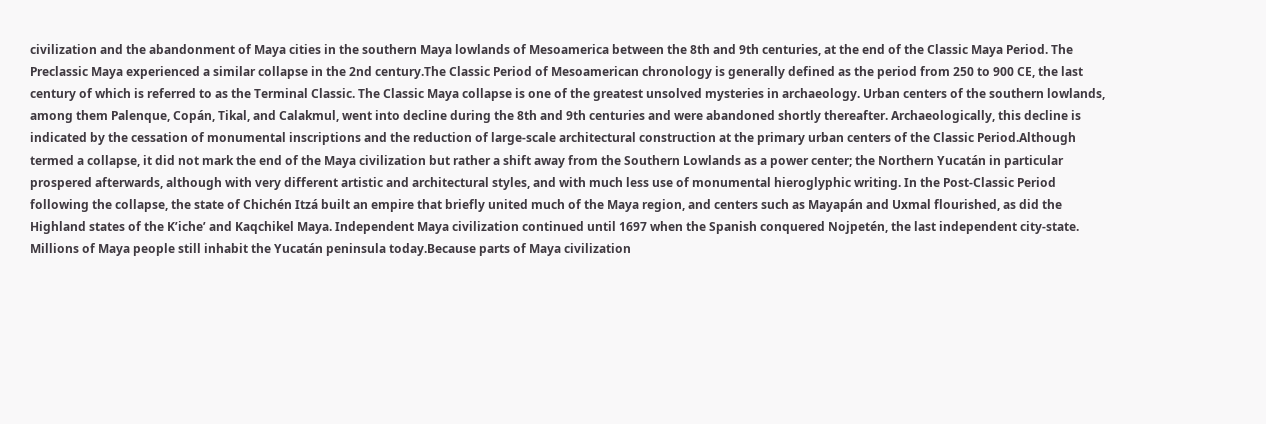civilization and the abandonment of Maya cities in the southern Maya lowlands of Mesoamerica between the 8th and 9th centuries, at the end of the Classic Maya Period. The Preclassic Maya experienced a similar collapse in the 2nd century.The Classic Period of Mesoamerican chronology is generally defined as the period from 250 to 900 CE, the last century of which is referred to as the Terminal Classic. The Classic Maya collapse is one of the greatest unsolved mysteries in archaeology. Urban centers of the southern lowlands, among them Palenque, Copán, Tikal, and Calakmul, went into decline during the 8th and 9th centuries and were abandoned shortly thereafter. Archaeologically, this decline is indicated by the cessation of monumental inscriptions and the reduction of large-scale architectural construction at the primary urban centers of the Classic Period.Although termed a collapse, it did not mark the end of the Maya civilization but rather a shift away from the Southern Lowlands as a power center; the Northern Yucatán in particular prospered afterwards, although with very different artistic and architectural styles, and with much less use of monumental hieroglyphic writing. In the Post-Classic Period following the collapse, the state of Chichén Itzá built an empire that briefly united much of the Maya region, and centers such as Mayapán and Uxmal flourished, as did the Highland states of the Kʼicheʼ and Kaqchikel Maya. Independent Maya civilization continued until 1697 when the Spanish conquered Nojpetén, the last independent city-state. Millions of Maya people still inhabit the Yucatán peninsula today.Because parts of Maya civilization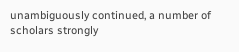unambiguously continued, a number of scholars strongly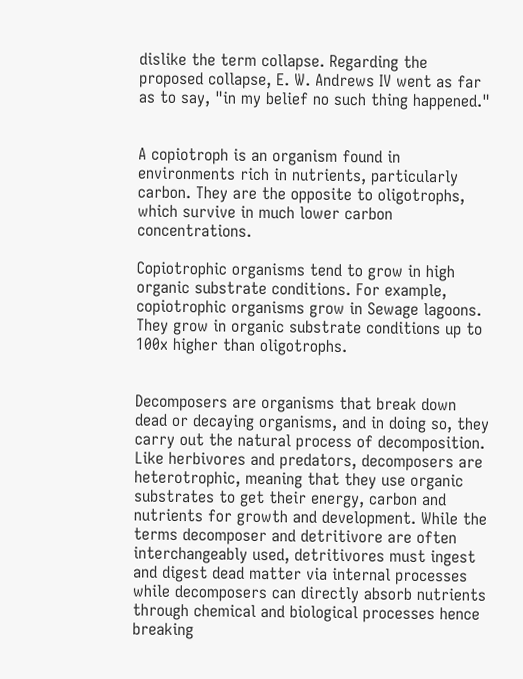dislike the term collapse. Regarding the proposed collapse, E. W. Andrews IV went as far as to say, "in my belief no such thing happened."


A copiotroph is an organism found in environments rich in nutrients, particularly carbon. They are the opposite to oligotrophs, which survive in much lower carbon concentrations.

Copiotrophic organisms tend to grow in high organic substrate conditions. For example, copiotrophic organisms grow in Sewage lagoons. They grow in organic substrate conditions up to 100x higher than oligotrophs.


Decomposers are organisms that break down dead or decaying organisms, and in doing so, they carry out the natural process of decomposition. Like herbivores and predators, decomposers are heterotrophic, meaning that they use organic substrates to get their energy, carbon and nutrients for growth and development. While the terms decomposer and detritivore are often interchangeably used, detritivores must ingest and digest dead matter via internal processes while decomposers can directly absorb nutrients through chemical and biological processes hence breaking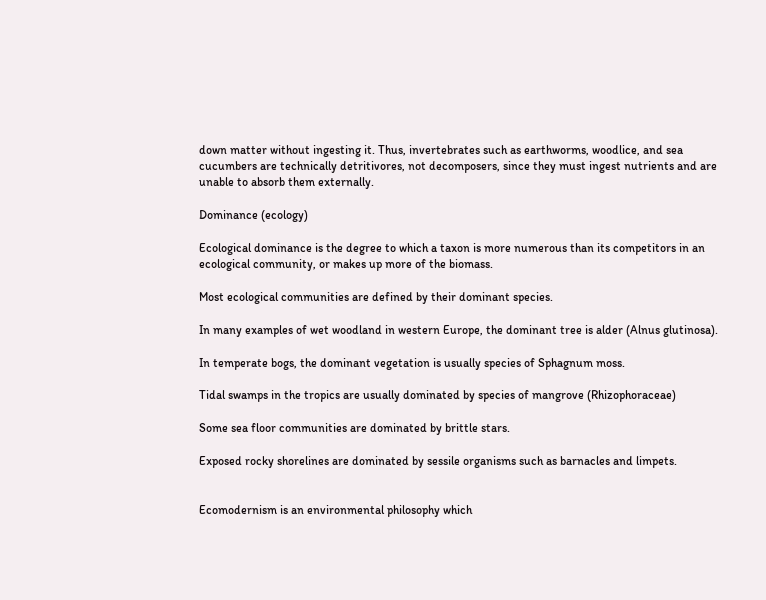down matter without ingesting it. Thus, invertebrates such as earthworms, woodlice, and sea cucumbers are technically detritivores, not decomposers, since they must ingest nutrients and are unable to absorb them externally.

Dominance (ecology)

Ecological dominance is the degree to which a taxon is more numerous than its competitors in an ecological community, or makes up more of the biomass.

Most ecological communities are defined by their dominant species.

In many examples of wet woodland in western Europe, the dominant tree is alder (Alnus glutinosa).

In temperate bogs, the dominant vegetation is usually species of Sphagnum moss.

Tidal swamps in the tropics are usually dominated by species of mangrove (Rhizophoraceae)

Some sea floor communities are dominated by brittle stars.

Exposed rocky shorelines are dominated by sessile organisms such as barnacles and limpets.


Ecomodernism is an environmental philosophy which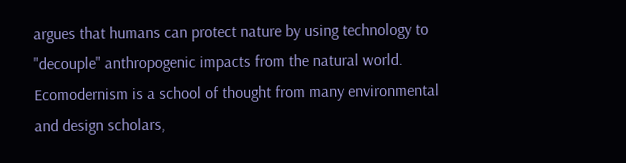argues that humans can protect nature by using technology to "decouple" anthropogenic impacts from the natural world. Ecomodernism is a school of thought from many environmental and design scholars,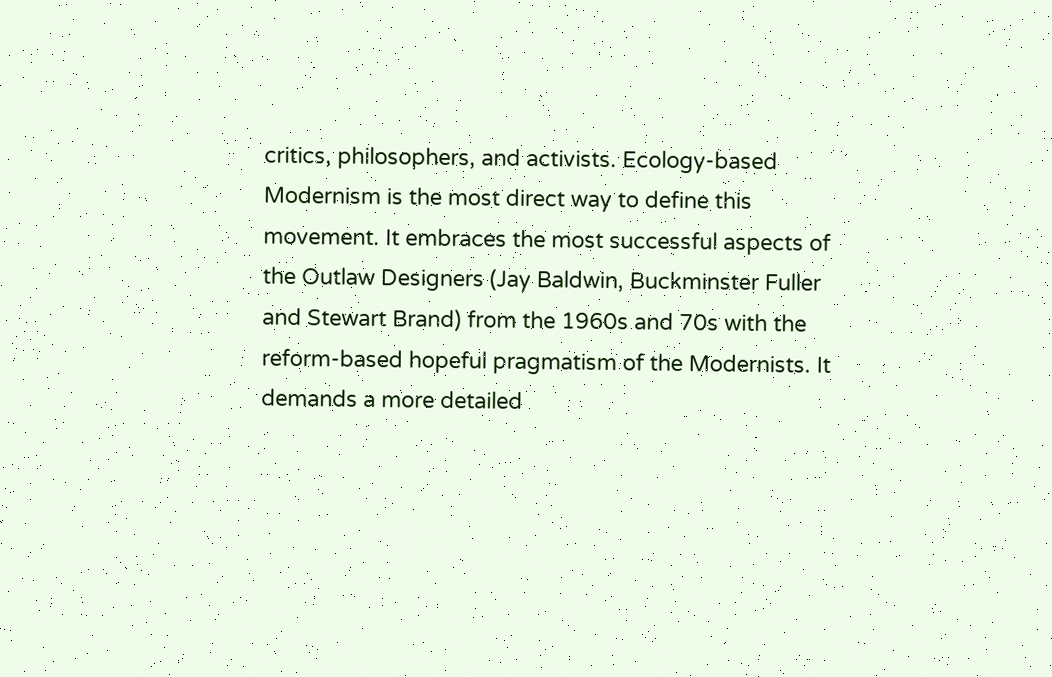critics, philosophers, and activists. Ecology-based Modernism is the most direct way to define this movement. It embraces the most successful aspects of the Outlaw Designers (Jay Baldwin, Buckminster Fuller and Stewart Brand) from the 1960s and 70s with the reform-based hopeful pragmatism of the Modernists. It demands a more detailed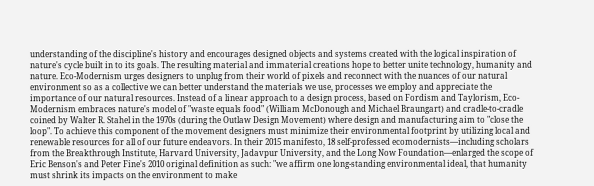understanding of the discipline's history and encourages designed objects and systems created with the logical inspiration of nature's cycle built in to its goals. The resulting material and immaterial creations hope to better unite technology, humanity and nature. Eco-Modernism urges designers to unplug from their world of pixels and reconnect with the nuances of our natural environment so as a collective we can better understand the materials we use, processes we employ and appreciate the importance of our natural resources. Instead of a linear approach to a design process, based on Fordism and Taylorism, Eco-Modernism embraces nature's model of "waste equals food" (William McDonough and Michael Braungart) and cradle-to-cradle coined by Walter R. Stahel in the 1970s (during the Outlaw Design Movement) where design and manufacturing aim to "close the loop". To achieve this component of the movement designers must minimize their environmental footprint by utilizing local and renewable resources for all of our future endeavors. In their 2015 manifesto, 18 self-professed ecomodernists—including scholars from the Breakthrough Institute, Harvard University, Jadavpur University, and the Long Now Foundation—enlarged the scope of Eric Benson's and Peter Fine's 2010 original definition as such: "we affirm one long-standing environmental ideal, that humanity must shrink its impacts on the environment to make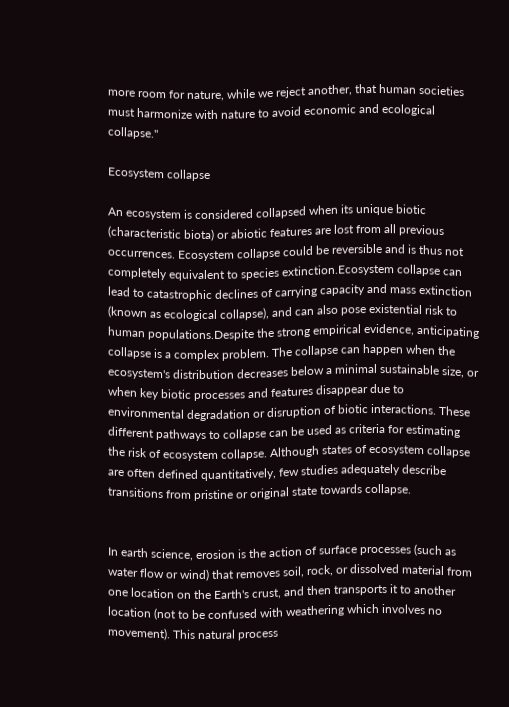more room for nature, while we reject another, that human societies must harmonize with nature to avoid economic and ecological collapse."

Ecosystem collapse

An ecosystem is considered collapsed when its unique biotic (characteristic biota) or abiotic features are lost from all previous occurrences. Ecosystem collapse could be reversible and is thus not completely equivalent to species extinction.Ecosystem collapse can lead to catastrophic declines of carrying capacity and mass extinction (known as ecological collapse), and can also pose existential risk to human populations.Despite the strong empirical evidence, anticipating collapse is a complex problem. The collapse can happen when the ecosystem's distribution decreases below a minimal sustainable size, or when key biotic processes and features disappear due to environmental degradation or disruption of biotic interactions. These different pathways to collapse can be used as criteria for estimating the risk of ecosystem collapse. Although states of ecosystem collapse are often defined quantitatively, few studies adequately describe transitions from pristine or original state towards collapse.


In earth science, erosion is the action of surface processes (such as water flow or wind) that removes soil, rock, or dissolved material from one location on the Earth's crust, and then transports it to another location (not to be confused with weathering which involves no movement). This natural process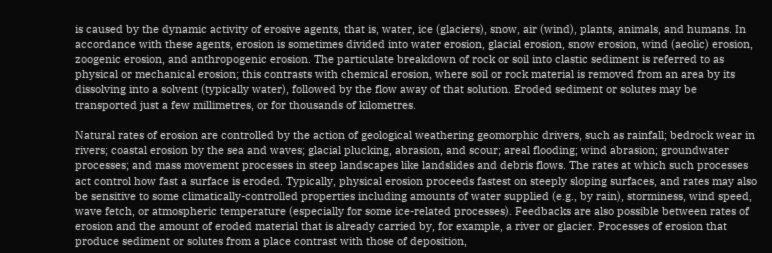is caused by the dynamic activity of erosive agents, that is, water, ice (glaciers), snow, air (wind), plants, animals, and humans. In accordance with these agents, erosion is sometimes divided into water erosion, glacial erosion, snow erosion, wind (aeolic) erosion, zoogenic erosion, and anthropogenic erosion. The particulate breakdown of rock or soil into clastic sediment is referred to as physical or mechanical erosion; this contrasts with chemical erosion, where soil or rock material is removed from an area by its dissolving into a solvent (typically water), followed by the flow away of that solution. Eroded sediment or solutes may be transported just a few millimetres, or for thousands of kilometres.

Natural rates of erosion are controlled by the action of geological weathering geomorphic drivers, such as rainfall; bedrock wear in rivers; coastal erosion by the sea and waves; glacial plucking, abrasion, and scour; areal flooding; wind abrasion; groundwater processes; and mass movement processes in steep landscapes like landslides and debris flows. The rates at which such processes act control how fast a surface is eroded. Typically, physical erosion proceeds fastest on steeply sloping surfaces, and rates may also be sensitive to some climatically-controlled properties including amounts of water supplied (e.g., by rain), storminess, wind speed, wave fetch, or atmospheric temperature (especially for some ice-related processes). Feedbacks are also possible between rates of erosion and the amount of eroded material that is already carried by, for example, a river or glacier. Processes of erosion that produce sediment or solutes from a place contrast with those of deposition,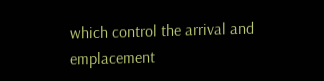which control the arrival and emplacement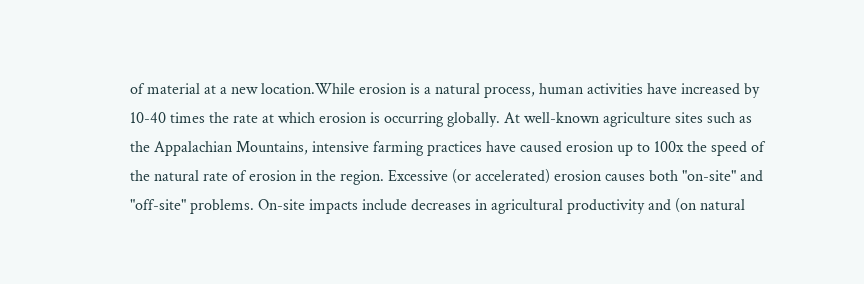of material at a new location.While erosion is a natural process, human activities have increased by 10-40 times the rate at which erosion is occurring globally. At well-known agriculture sites such as the Appalachian Mountains, intensive farming practices have caused erosion up to 100x the speed of the natural rate of erosion in the region. Excessive (or accelerated) erosion causes both "on-site" and "off-site" problems. On-site impacts include decreases in agricultural productivity and (on natural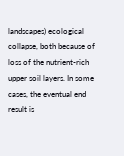landscapes) ecological collapse, both because of loss of the nutrient-rich upper soil layers. In some cases, the eventual end result is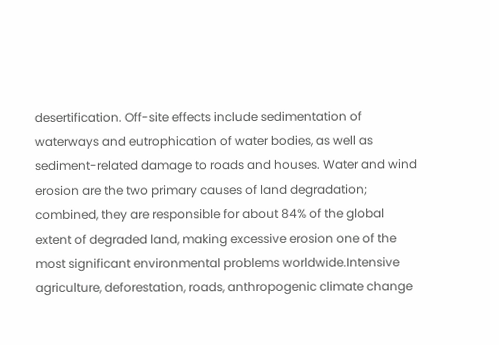desertification. Off-site effects include sedimentation of waterways and eutrophication of water bodies, as well as sediment-related damage to roads and houses. Water and wind erosion are the two primary causes of land degradation; combined, they are responsible for about 84% of the global extent of degraded land, making excessive erosion one of the most significant environmental problems worldwide.Intensive agriculture, deforestation, roads, anthropogenic climate change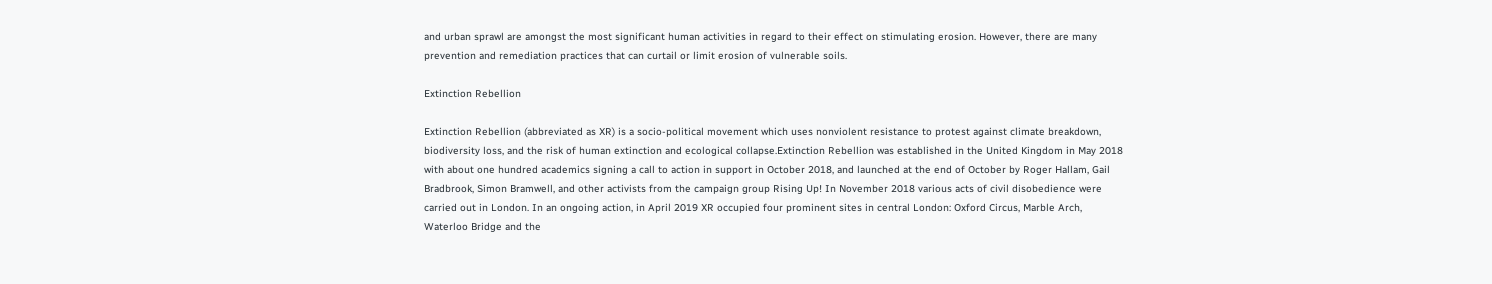and urban sprawl are amongst the most significant human activities in regard to their effect on stimulating erosion. However, there are many prevention and remediation practices that can curtail or limit erosion of vulnerable soils.

Extinction Rebellion

Extinction Rebellion (abbreviated as XR) is a socio-political movement which uses nonviolent resistance to protest against climate breakdown, biodiversity loss, and the risk of human extinction and ecological collapse.Extinction Rebellion was established in the United Kingdom in May 2018 with about one hundred academics signing a call to action in support in October 2018, and launched at the end of October by Roger Hallam, Gail Bradbrook, Simon Bramwell, and other activists from the campaign group Rising Up! In November 2018 various acts of civil disobedience were carried out in London. In an ongoing action, in April 2019 XR occupied four prominent sites in central London: Oxford Circus, Marble Arch, Waterloo Bridge and the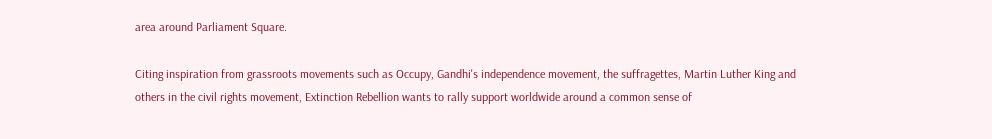area around Parliament Square.

Citing inspiration from grassroots movements such as Occupy, Gandhi's independence movement, the suffragettes, Martin Luther King and others in the civil rights movement, Extinction Rebellion wants to rally support worldwide around a common sense of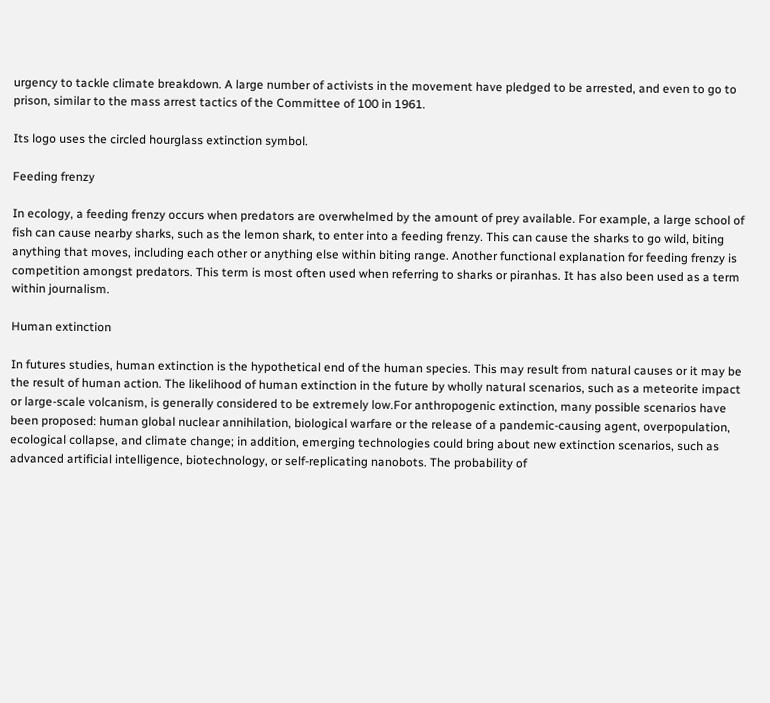urgency to tackle climate breakdown. A large number of activists in the movement have pledged to be arrested, and even to go to prison, similar to the mass arrest tactics of the Committee of 100 in 1961.

Its logo uses the circled hourglass extinction symbol.

Feeding frenzy

In ecology, a feeding frenzy occurs when predators are overwhelmed by the amount of prey available. For example, a large school of fish can cause nearby sharks, such as the lemon shark, to enter into a feeding frenzy. This can cause the sharks to go wild, biting anything that moves, including each other or anything else within biting range. Another functional explanation for feeding frenzy is competition amongst predators. This term is most often used when referring to sharks or piranhas. It has also been used as a term within journalism.

Human extinction

In futures studies, human extinction is the hypothetical end of the human species. This may result from natural causes or it may be the result of human action. The likelihood of human extinction in the future by wholly natural scenarios, such as a meteorite impact or large-scale volcanism, is generally considered to be extremely low.For anthropogenic extinction, many possible scenarios have been proposed: human global nuclear annihilation, biological warfare or the release of a pandemic-causing agent, overpopulation, ecological collapse, and climate change; in addition, emerging technologies could bring about new extinction scenarios, such as advanced artificial intelligence, biotechnology, or self-replicating nanobots. The probability of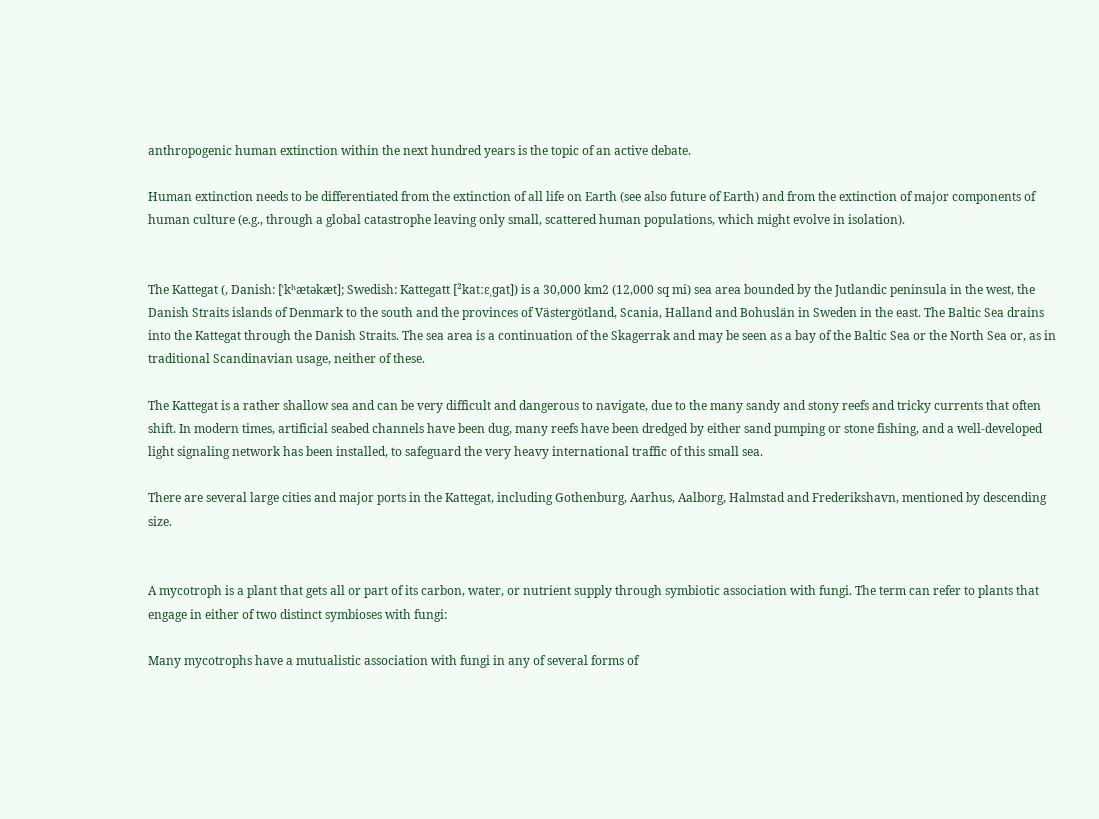anthropogenic human extinction within the next hundred years is the topic of an active debate.

Human extinction needs to be differentiated from the extinction of all life on Earth (see also future of Earth) and from the extinction of major components of human culture (e.g., through a global catastrophe leaving only small, scattered human populations, which might evolve in isolation).


The Kattegat (, Danish: [ˈkʰætəkæt]; Swedish: Kattegatt [²katːɛˌɡat]) is a 30,000 km2 (12,000 sq mi) sea area bounded by the Jutlandic peninsula in the west, the Danish Straits islands of Denmark to the south and the provinces of Västergötland, Scania, Halland and Bohuslän in Sweden in the east. The Baltic Sea drains into the Kattegat through the Danish Straits. The sea area is a continuation of the Skagerrak and may be seen as a bay of the Baltic Sea or the North Sea or, as in traditional Scandinavian usage, neither of these.

The Kattegat is a rather shallow sea and can be very difficult and dangerous to navigate, due to the many sandy and stony reefs and tricky currents that often shift. In modern times, artificial seabed channels have been dug, many reefs have been dredged by either sand pumping or stone fishing, and a well-developed light signaling network has been installed, to safeguard the very heavy international traffic of this small sea.

There are several large cities and major ports in the Kattegat, including Gothenburg, Aarhus, Aalborg, Halmstad and Frederikshavn, mentioned by descending size.


A mycotroph is a plant that gets all or part of its carbon, water, or nutrient supply through symbiotic association with fungi. The term can refer to plants that engage in either of two distinct symbioses with fungi:

Many mycotrophs have a mutualistic association with fungi in any of several forms of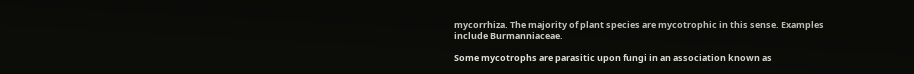mycorrhiza. The majority of plant species are mycotrophic in this sense. Examples include Burmanniaceae.

Some mycotrophs are parasitic upon fungi in an association known as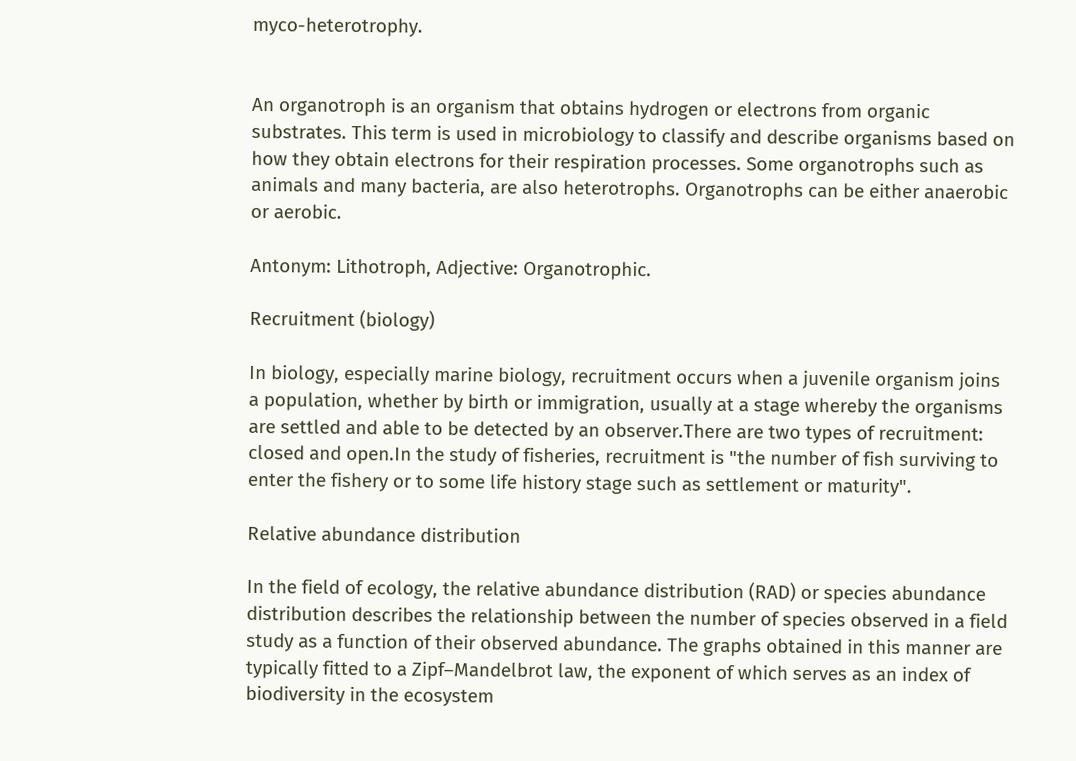myco-heterotrophy.


An organotroph is an organism that obtains hydrogen or electrons from organic substrates. This term is used in microbiology to classify and describe organisms based on how they obtain electrons for their respiration processes. Some organotrophs such as animals and many bacteria, are also heterotrophs. Organotrophs can be either anaerobic or aerobic.

Antonym: Lithotroph, Adjective: Organotrophic.

Recruitment (biology)

In biology, especially marine biology, recruitment occurs when a juvenile organism joins a population, whether by birth or immigration, usually at a stage whereby the organisms are settled and able to be detected by an observer.There are two types of recruitment: closed and open.In the study of fisheries, recruitment is "the number of fish surviving to enter the fishery or to some life history stage such as settlement or maturity".

Relative abundance distribution

In the field of ecology, the relative abundance distribution (RAD) or species abundance distribution describes the relationship between the number of species observed in a field study as a function of their observed abundance. The graphs obtained in this manner are typically fitted to a Zipf–Mandelbrot law, the exponent of which serves as an index of biodiversity in the ecosystem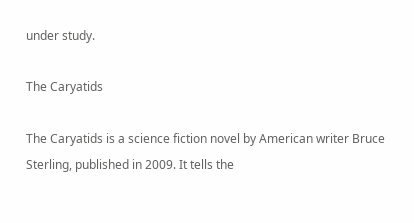under study.

The Caryatids

The Caryatids is a science fiction novel by American writer Bruce Sterling, published in 2009. It tells the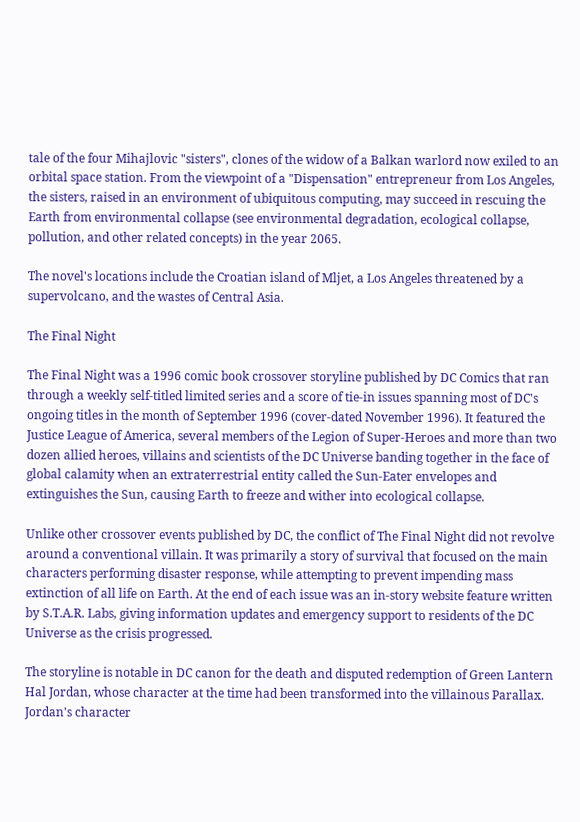tale of the four Mihajlovic "sisters", clones of the widow of a Balkan warlord now exiled to an orbital space station. From the viewpoint of a "Dispensation" entrepreneur from Los Angeles, the sisters, raised in an environment of ubiquitous computing, may succeed in rescuing the Earth from environmental collapse (see environmental degradation, ecological collapse, pollution, and other related concepts) in the year 2065.

The novel's locations include the Croatian island of Mljet, a Los Angeles threatened by a supervolcano, and the wastes of Central Asia.

The Final Night

The Final Night was a 1996 comic book crossover storyline published by DC Comics that ran through a weekly self-titled limited series and a score of tie-in issues spanning most of DC's ongoing titles in the month of September 1996 (cover-dated November 1996). It featured the Justice League of America, several members of the Legion of Super-Heroes and more than two dozen allied heroes, villains and scientists of the DC Universe banding together in the face of global calamity when an extraterrestrial entity called the Sun-Eater envelopes and extinguishes the Sun, causing Earth to freeze and wither into ecological collapse.

Unlike other crossover events published by DC, the conflict of The Final Night did not revolve around a conventional villain. It was primarily a story of survival that focused on the main characters performing disaster response, while attempting to prevent impending mass extinction of all life on Earth. At the end of each issue was an in-story website feature written by S.T.A.R. Labs, giving information updates and emergency support to residents of the DC Universe as the crisis progressed.

The storyline is notable in DC canon for the death and disputed redemption of Green Lantern Hal Jordan, whose character at the time had been transformed into the villainous Parallax. Jordan's character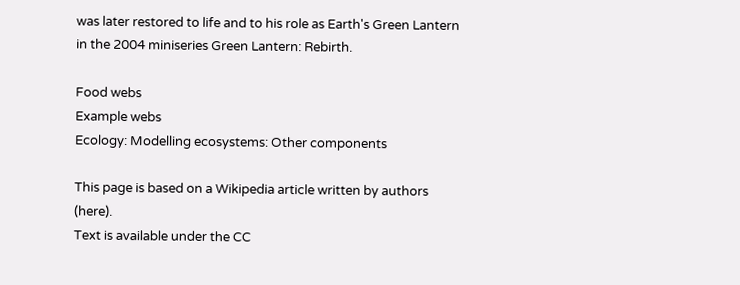was later restored to life and to his role as Earth's Green Lantern in the 2004 miniseries Green Lantern: Rebirth.

Food webs
Example webs
Ecology: Modelling ecosystems: Other components

This page is based on a Wikipedia article written by authors (here).
Text is available under the CC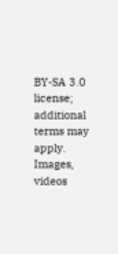BY-SA 3.0 license; additional terms may apply.
Images, videos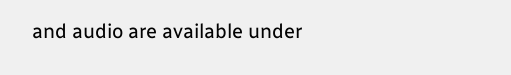and audio are available under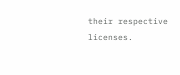their respective licenses.